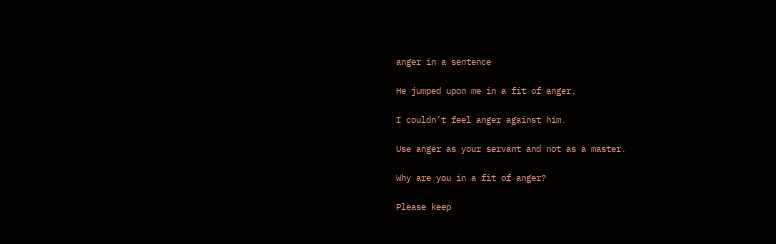anger in a sentence

He jumped upon me in a fit of anger.

I couldn’t feel anger against him.

Use anger as your servant and not as a master.

Why are you in a fit of anger?

Please keep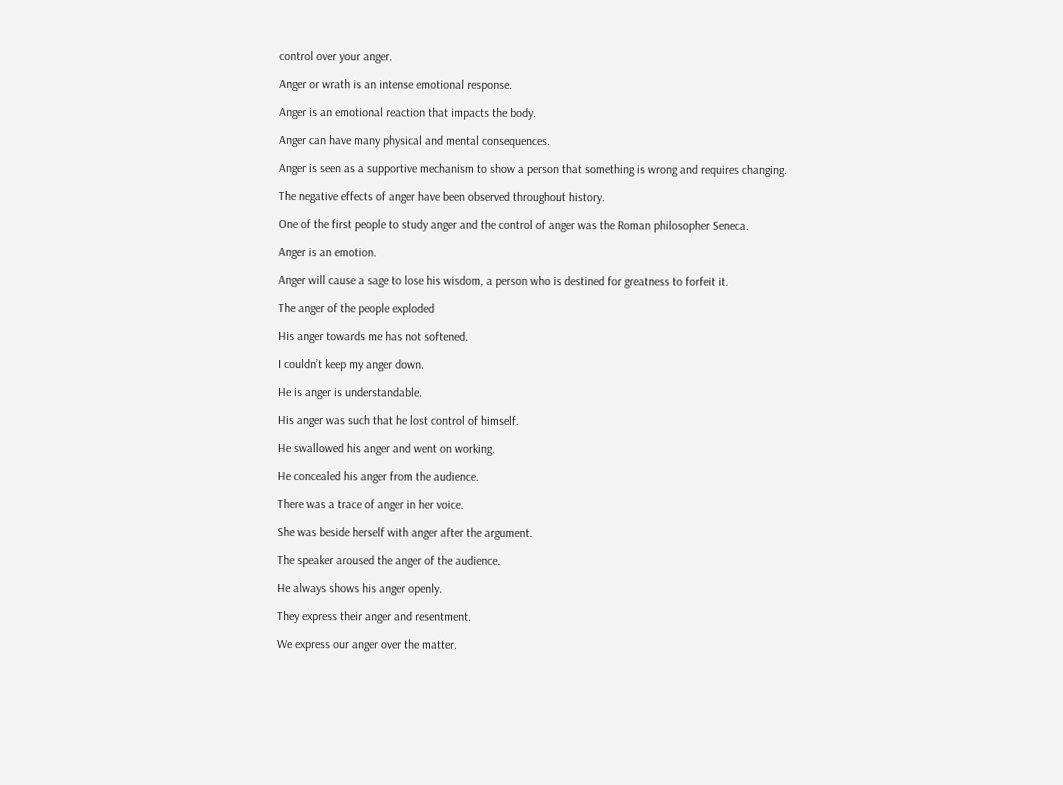control over your anger.

Anger or wrath is an intense emotional response.

Anger is an emotional reaction that impacts the body.

Anger can have many physical and mental consequences.

Anger is seen as a supportive mechanism to show a person that something is wrong and requires changing.

The negative effects of anger have been observed throughout history.

One of the first people to study anger and the control of anger was the Roman philosopher Seneca.

Anger is an emotion.

Anger will cause a sage to lose his wisdom, a person who is destined for greatness to forfeit it.

The anger of the people exploded

His anger towards me has not softened.

I couldn’t keep my anger down.

He is anger is understandable.

His anger was such that he lost control of himself.

He swallowed his anger and went on working.

He concealed his anger from the audience.

There was a trace of anger in her voice.

She was beside herself with anger after the argument.

The speaker aroused the anger of the audience.

He always shows his anger openly.

They express their anger and resentment.

We express our anger over the matter.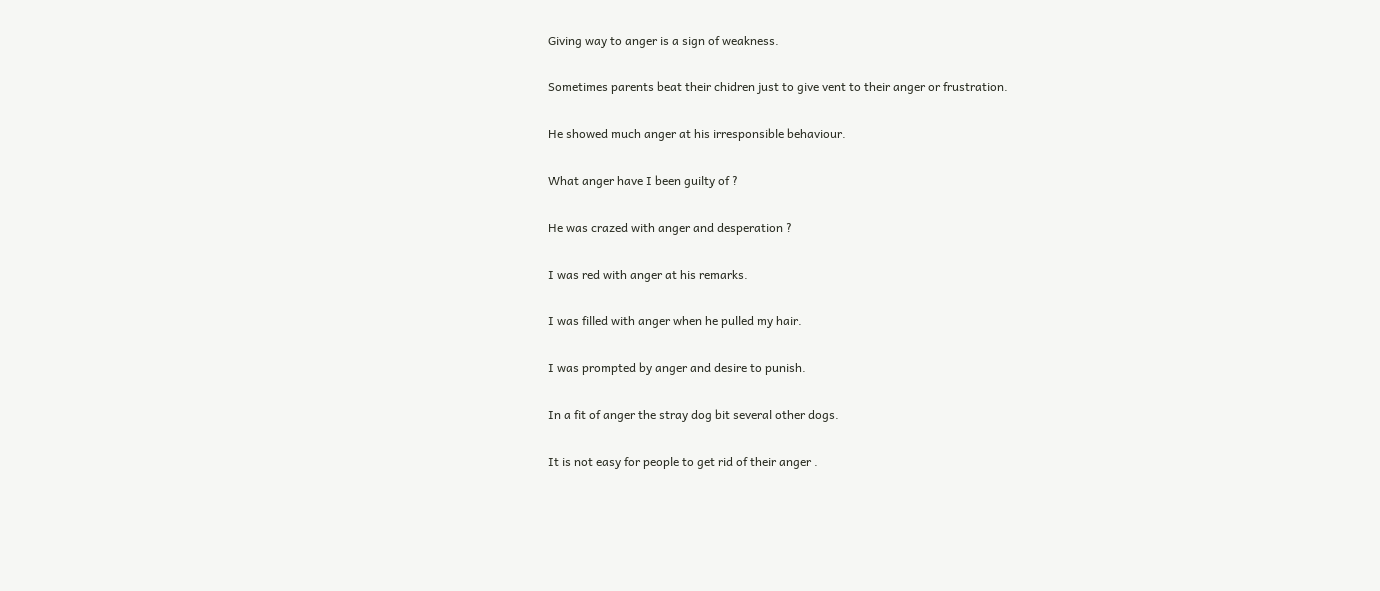Giving way to anger is a sign of weakness.

Sometimes parents beat their chidren just to give vent to their anger or frustration.

He showed much anger at his irresponsible behaviour.

What anger have I been guilty of ?

He was crazed with anger and desperation ?

I was red with anger at his remarks.

I was filled with anger when he pulled my hair.

I was prompted by anger and desire to punish.

In a fit of anger the stray dog bit several other dogs.

It is not easy for people to get rid of their anger .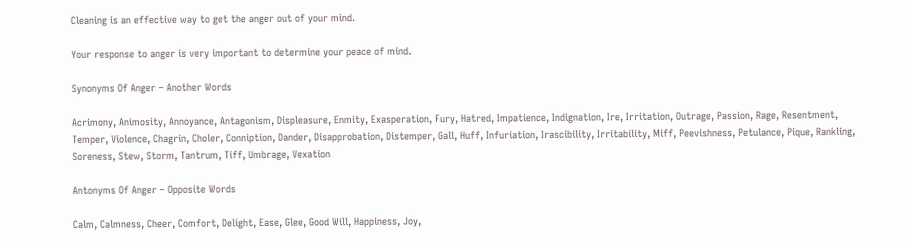Cleaning is an effective way to get the anger out of your mind.

Your response to anger is very important to determine your peace of mind.

Synonyms Of Anger – Another Words

Acrimony, Animosity, Annoyance, Antagonism, Displeasure, Enmity, Exasperation, Fury, Hatred, Impatience, Indignation, Ire, Irritation, Outrage, Passion, Rage, Resentment, Temper, Violence, Chagrin, Choler, Conniption, Dander, Disapprobation, Distemper, Gall, Huff, Infuriation, Irascibility, Irritability, Miff, Peevishness, Petulance, Pique, Rankling, Soreness, Stew, Storm, Tantrum, Tiff, Umbrage, Vexation

Antonyms Of Anger – Opposite Words

Calm, Calmness, Cheer, Comfort, Delight, Ease, Glee, Good Will, Happiness, Joy,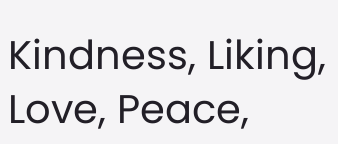Kindness, Liking, Love, Peace,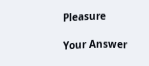Pleasure

Your Answer